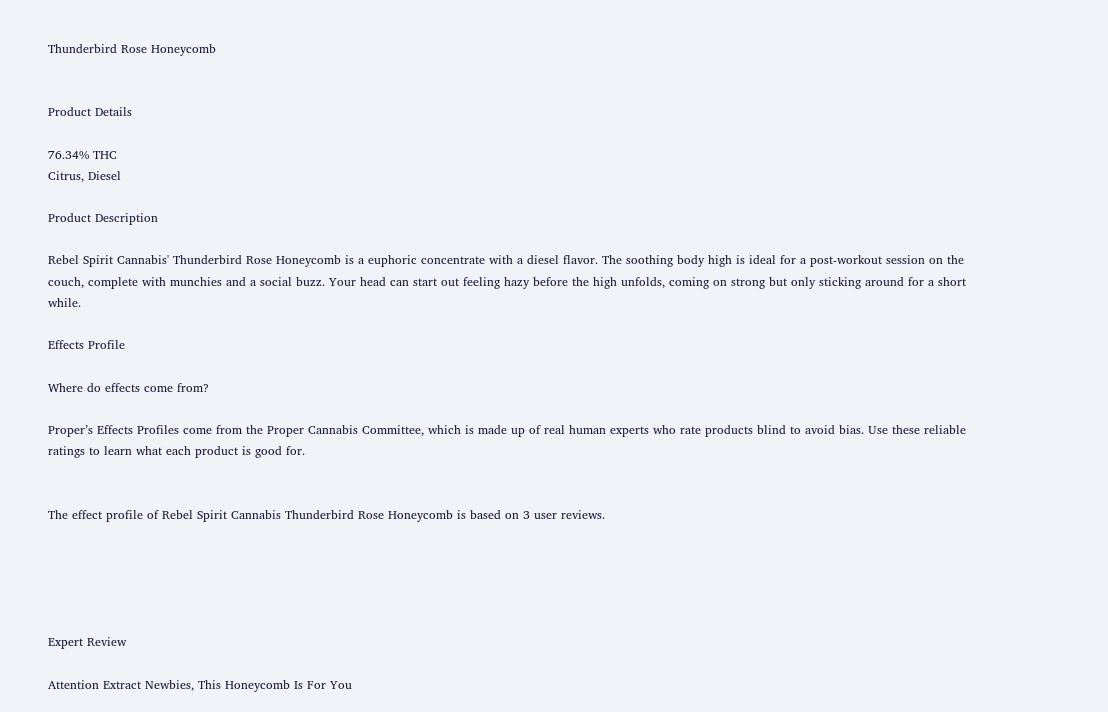Thunderbird Rose Honeycomb


Product Details

76.34% THC
Citrus, Diesel

Product Description

Rebel Spirit Cannabis' Thunderbird Rose Honeycomb is a euphoric concentrate with a diesel flavor. The soothing body high is ideal for a post-workout session on the couch, complete with munchies and a social buzz. Your head can start out feeling hazy before the high unfolds, coming on strong but only sticking around for a short while.

Effects Profile

Where do effects come from?

Proper’s Effects Profiles come from the Proper Cannabis Committee, which is made up of real human experts who rate products blind to avoid bias. Use these reliable ratings to learn what each product is good for.


The effect profile of Rebel Spirit Cannabis Thunderbird Rose Honeycomb is based on 3 user reviews.





Expert Review

Attention Extract Newbies, This Honeycomb Is For You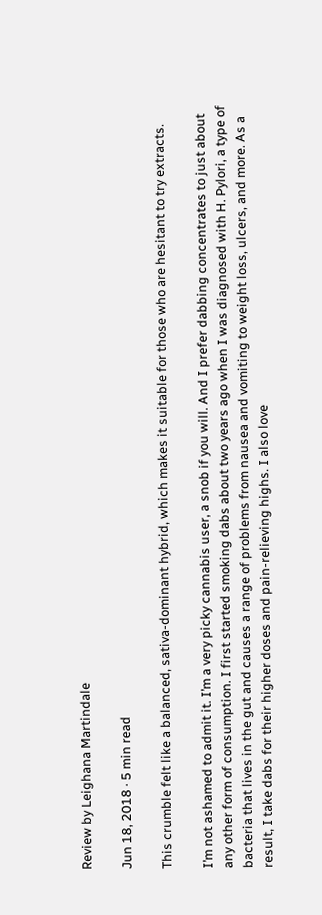Review by Leighana Martindale

Jun 18, 2018 · 5 min read

This crumble felt like a balanced, sativa-dominant hybrid, which makes it suitable for those who are hesitant to try extracts.

I’m not ashamed to admit it. I’m a very picky cannabis user, a snob if you will. And I prefer dabbing concentrates to just about any other form of consumption. I first started smoking dabs about two years ago when I was diagnosed with H. Pylori, a type of bacteria that lives in the gut and causes a range of problems from nausea and vomiting to weight loss, ulcers, and more. As a result, I take dabs for their higher doses and pain-relieving highs. I also love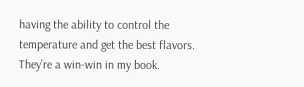having the ability to control the temperature and get the best flavors. They’re a win-win in my book.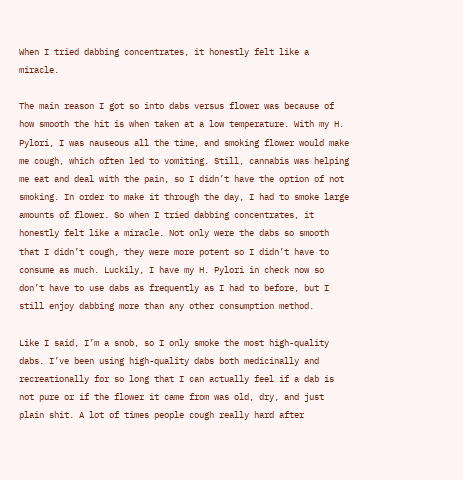When I tried dabbing concentrates, it honestly felt like a miracle.

The main reason I got so into dabs versus flower was because of how smooth the hit is when taken at a low temperature. With my H. Pylori, I was nauseous all the time, and smoking flower would make me cough, which often led to vomiting. Still, cannabis was helping me eat and deal with the pain, so I didn’t have the option of not smoking. In order to make it through the day, I had to smoke large amounts of flower. So when I tried dabbing concentrates, it honestly felt like a miracle. Not only were the dabs so smooth that I didn’t cough, they were more potent so I didn’t have to consume as much. Luckily, I have my H. Pylori in check now so don’t have to use dabs as frequently as I had to before, but I still enjoy dabbing more than any other consumption method.

Like I said, I’m a snob, so I only smoke the most high-quality dabs. I’ve been using high-quality dabs both medicinally and recreationally for so long that I can actually feel if a dab is not pure or if the flower it came from was old, dry, and just plain shit. A lot of times people cough really hard after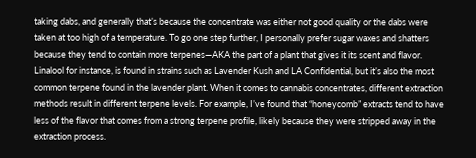taking dabs, and generally that’s because the concentrate was either not good quality or the dabs were taken at too high of a temperature. To go one step further, I personally prefer sugar waxes and shatters because they tend to contain more terpenes—AKA the part of a plant that gives it its scent and flavor. Linalool for instance, is found in strains such as Lavender Kush and LA Confidential, but it’s also the most common terpene found in the lavender plant. When it comes to cannabis concentrates, different extraction methods result in different terpene levels. For example, I’ve found that “honeycomb” extracts tend to have less of the flavor that comes from a strong terpene profile, likely because they were stripped away in the extraction process.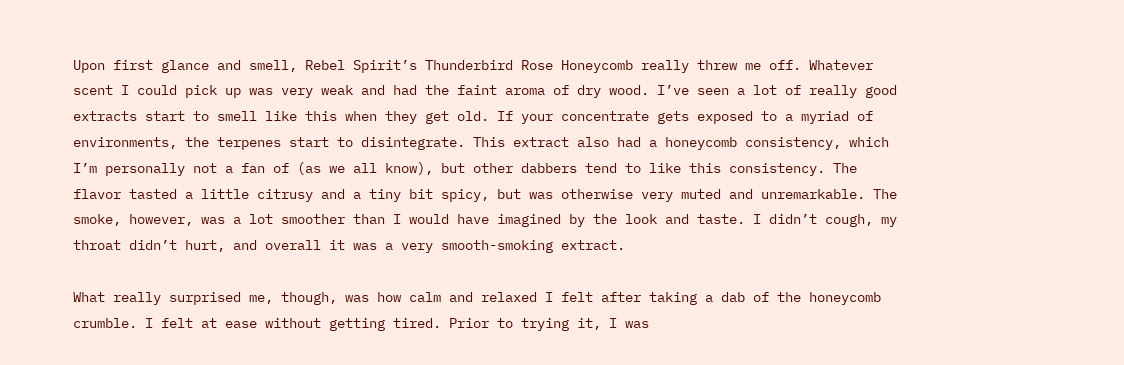Upon first glance and smell, Rebel Spirit’s Thunderbird Rose Honeycomb really threw me off. Whatever scent I could pick up was very weak and had the faint aroma of dry wood. I’ve seen a lot of really good extracts start to smell like this when they get old. If your concentrate gets exposed to a myriad of environments, the terpenes start to disintegrate. This extract also had a honeycomb consistency, which I’m personally not a fan of (as we all know), but other dabbers tend to like this consistency. The flavor tasted a little citrusy and a tiny bit spicy, but was otherwise very muted and unremarkable. The smoke, however, was a lot smoother than I would have imagined by the look and taste. I didn’t cough, my throat didn’t hurt, and overall it was a very smooth-smoking extract.

What really surprised me, though, was how calm and relaxed I felt after taking a dab of the honeycomb crumble. I felt at ease without getting tired. Prior to trying it, I was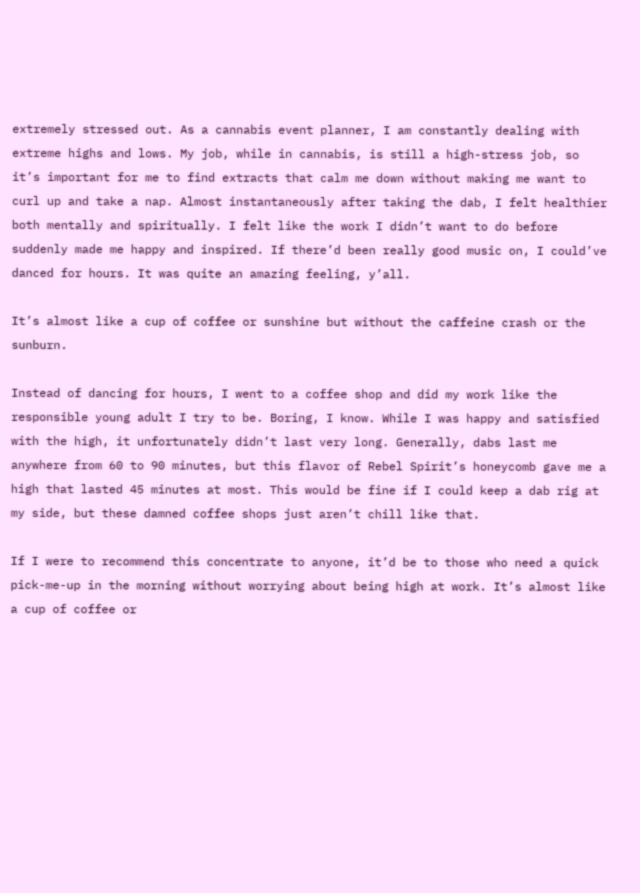extremely stressed out. As a cannabis event planner, I am constantly dealing with extreme highs and lows. My job, while in cannabis, is still a high-stress job, so it’s important for me to find extracts that calm me down without making me want to curl up and take a nap. Almost instantaneously after taking the dab, I felt healthier both mentally and spiritually. I felt like the work I didn’t want to do before suddenly made me happy and inspired. If there’d been really good music on, I could’ve danced for hours. It was quite an amazing feeling, y’all.

It’s almost like a cup of coffee or sunshine but without the caffeine crash or the sunburn.

Instead of dancing for hours, I went to a coffee shop and did my work like the responsible young adult I try to be. Boring, I know. While I was happy and satisfied with the high, it unfortunately didn’t last very long. Generally, dabs last me anywhere from 60 to 90 minutes, but this flavor of Rebel Spirit’s honeycomb gave me a high that lasted 45 minutes at most. This would be fine if I could keep a dab rig at my side, but these damned coffee shops just aren’t chill like that.

If I were to recommend this concentrate to anyone, it’d be to those who need a quick pick-me-up in the morning without worrying about being high at work. It’s almost like a cup of coffee or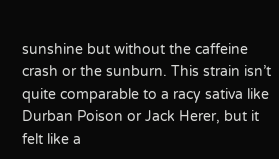sunshine but without the caffeine crash or the sunburn. This strain isn’t quite comparable to a racy sativa like Durban Poison or Jack Herer, but it felt like a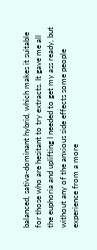balanced, sativa-dominant hybrid, which makes it suitable for those who are hesitant to try extracts. It gave me all the euphoria and uplifting I needed to get my ass ready, but without any of the anxious side effects some people experience from a more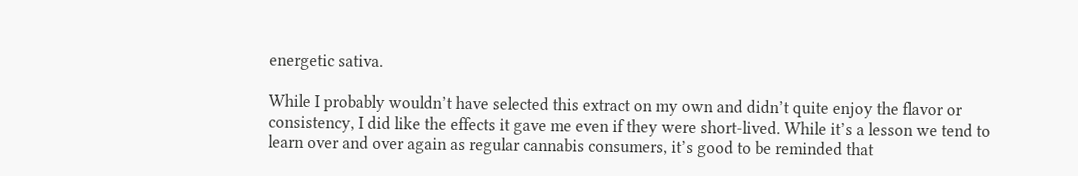energetic sativa.

While I probably wouldn’t have selected this extract on my own and didn’t quite enjoy the flavor or consistency, I did like the effects it gave me even if they were short-lived. While it’s a lesson we tend to learn over and over again as regular cannabis consumers, it’s good to be reminded that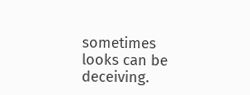sometimes looks can be deceiving.